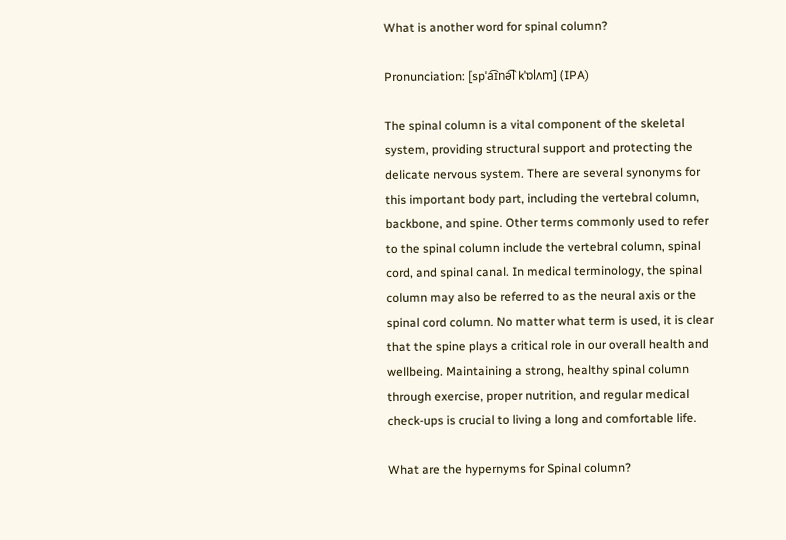What is another word for spinal column?

Pronunciation: [spˈa͡ɪnə͡l kˈɒlʌm] (IPA)

The spinal column is a vital component of the skeletal system, providing structural support and protecting the delicate nervous system. There are several synonyms for this important body part, including the vertebral column, backbone, and spine. Other terms commonly used to refer to the spinal column include the vertebral column, spinal cord, and spinal canal. In medical terminology, the spinal column may also be referred to as the neural axis or the spinal cord column. No matter what term is used, it is clear that the spine plays a critical role in our overall health and wellbeing. Maintaining a strong, healthy spinal column through exercise, proper nutrition, and regular medical check-ups is crucial to living a long and comfortable life.

What are the hypernyms for Spinal column?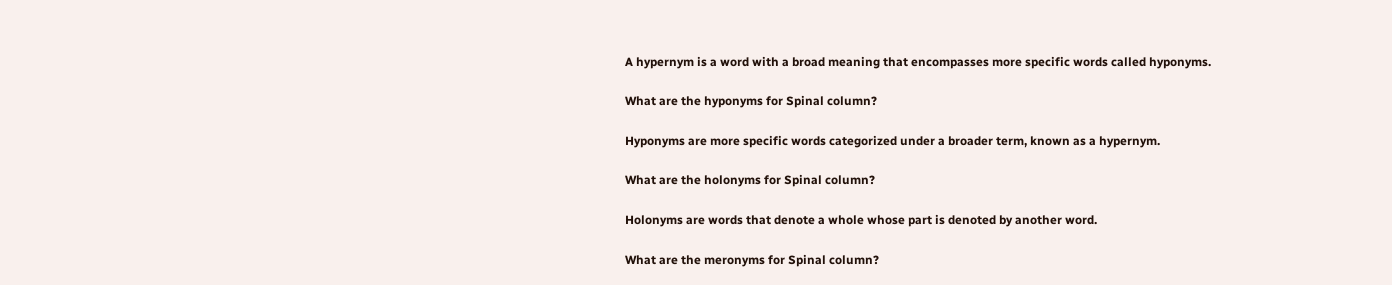A hypernym is a word with a broad meaning that encompasses more specific words called hyponyms.

What are the hyponyms for Spinal column?

Hyponyms are more specific words categorized under a broader term, known as a hypernym.

What are the holonyms for Spinal column?

Holonyms are words that denote a whole whose part is denoted by another word.

What are the meronyms for Spinal column?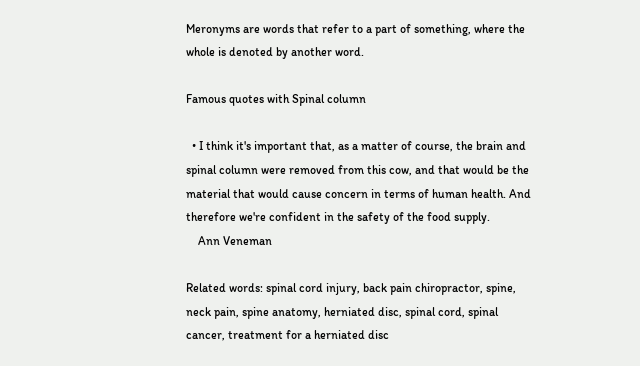Meronyms are words that refer to a part of something, where the whole is denoted by another word.

Famous quotes with Spinal column

  • I think it's important that, as a matter of course, the brain and spinal column were removed from this cow, and that would be the material that would cause concern in terms of human health. And therefore we're confident in the safety of the food supply.
    Ann Veneman

Related words: spinal cord injury, back pain chiropractor, spine, neck pain, spine anatomy, herniated disc, spinal cord, spinal cancer, treatment for a herniated disc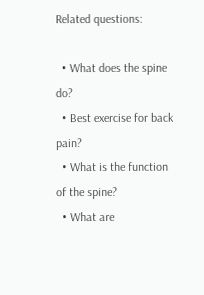Related questions:

  • What does the spine do?
  • Best exercise for back pain?
  • What is the function of the spine?
  • What are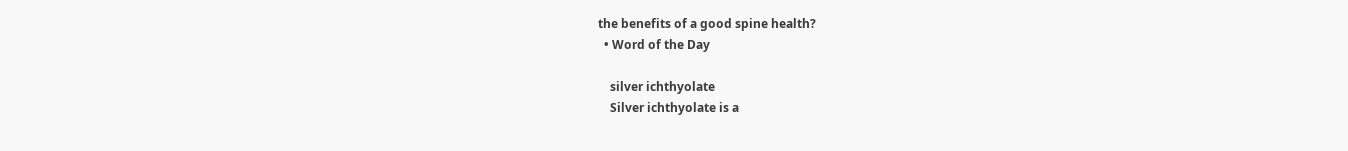the benefits of a good spine health?
  • Word of the Day

    silver ichthyolate
    Silver ichthyolate is a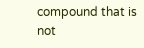compound that is not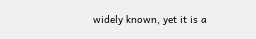widely known, yet it is a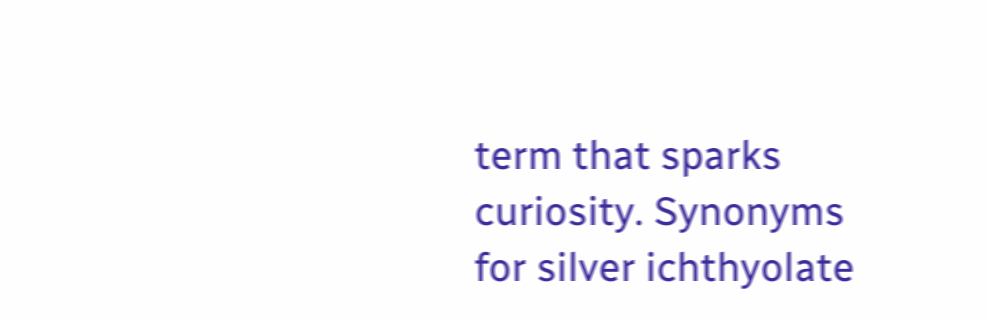term that sparks curiosity. Synonyms for silver ichthyolate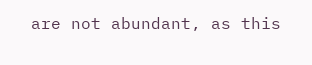are not abundant, as this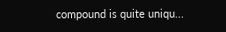compound is quite uniqu...